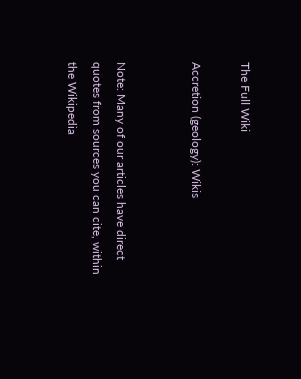The Full Wiki

Accretion (geology): Wikis


Note: Many of our articles have direct quotes from sources you can cite, within the Wikipedia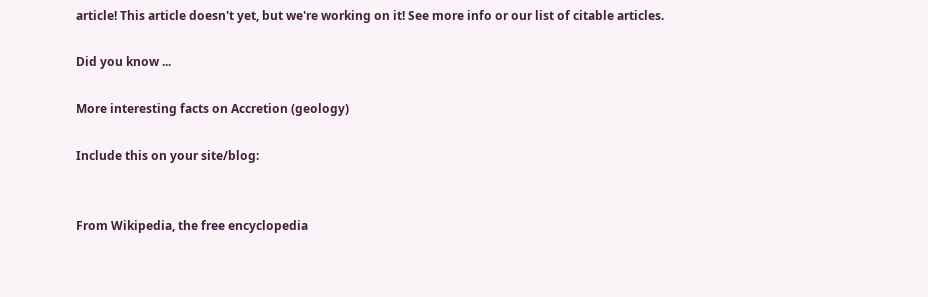article! This article doesn't yet, but we're working on it! See more info or our list of citable articles.

Did you know ...

More interesting facts on Accretion (geology)

Include this on your site/blog:


From Wikipedia, the free encyclopedia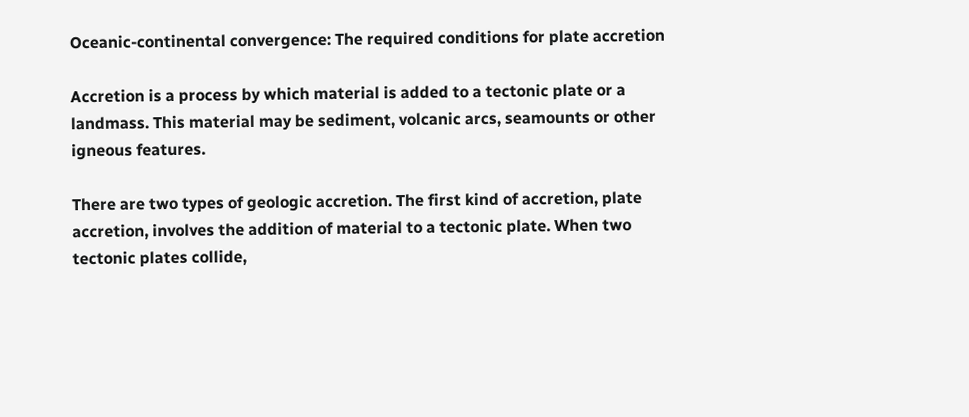Oceanic-continental convergence: The required conditions for plate accretion

Accretion is a process by which material is added to a tectonic plate or a landmass. This material may be sediment, volcanic arcs, seamounts or other igneous features.

There are two types of geologic accretion. The first kind of accretion, plate accretion, involves the addition of material to a tectonic plate. When two tectonic plates collide,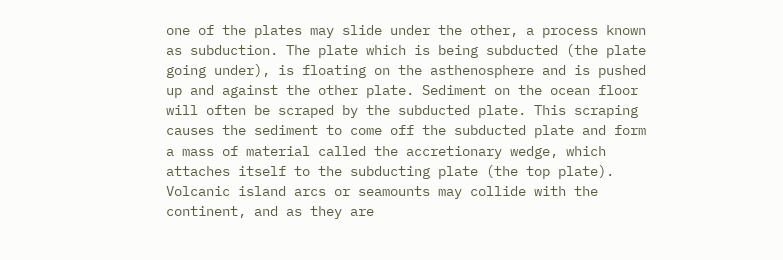one of the plates may slide under the other, a process known as subduction. The plate which is being subducted (the plate going under), is floating on the asthenosphere and is pushed up and against the other plate. Sediment on the ocean floor will often be scraped by the subducted plate. This scraping causes the sediment to come off the subducted plate and form a mass of material called the accretionary wedge, which attaches itself to the subducting plate (the top plate). Volcanic island arcs or seamounts may collide with the continent, and as they are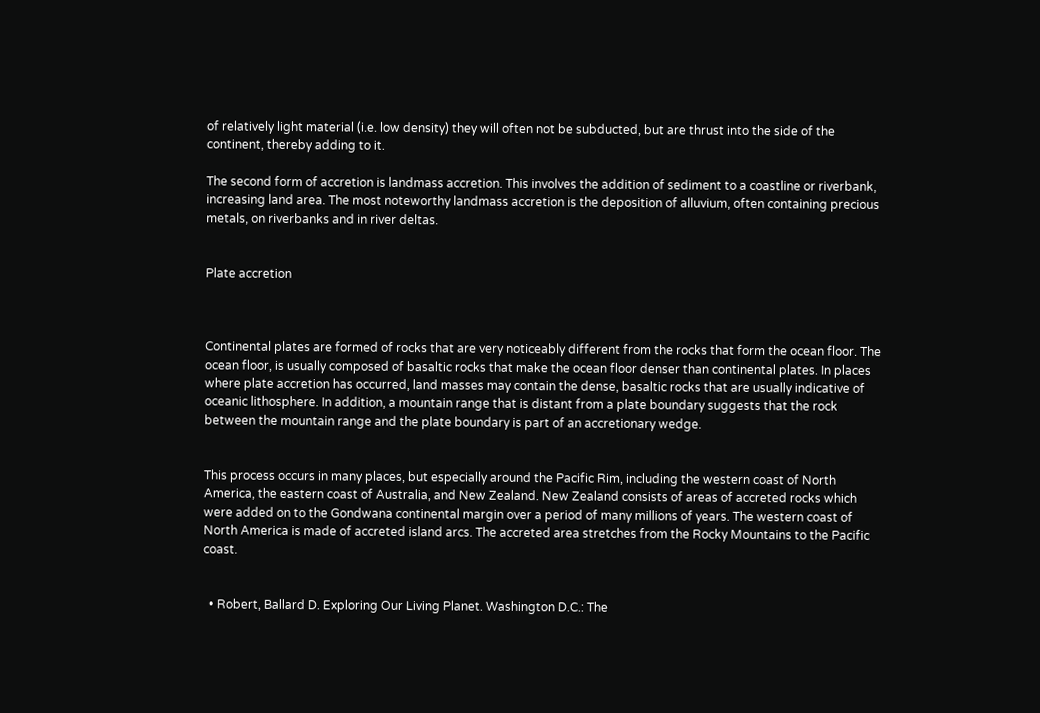of relatively light material (i.e. low density) they will often not be subducted, but are thrust into the side of the continent, thereby adding to it.

The second form of accretion is landmass accretion. This involves the addition of sediment to a coastline or riverbank, increasing land area. The most noteworthy landmass accretion is the deposition of alluvium, often containing precious metals, on riverbanks and in river deltas.


Plate accretion



Continental plates are formed of rocks that are very noticeably different from the rocks that form the ocean floor. The ocean floor, is usually composed of basaltic rocks that make the ocean floor denser than continental plates. In places where plate accretion has occurred, land masses may contain the dense, basaltic rocks that are usually indicative of oceanic lithosphere. In addition, a mountain range that is distant from a plate boundary suggests that the rock between the mountain range and the plate boundary is part of an accretionary wedge.


This process occurs in many places, but especially around the Pacific Rim, including the western coast of North America, the eastern coast of Australia, and New Zealand. New Zealand consists of areas of accreted rocks which were added on to the Gondwana continental margin over a period of many millions of years. The western coast of North America is made of accreted island arcs. The accreted area stretches from the Rocky Mountains to the Pacific coast.


  • Robert, Ballard D. Exploring Our Living Planet. Washington D.C.: The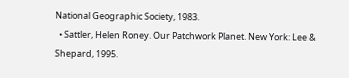National Geographic Society, 1983.
  • Sattler, Helen Roney. Our Patchwork Planet. New York: Lee & Shepard, 1995.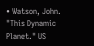• Watson, John. "This Dynamic Planet." US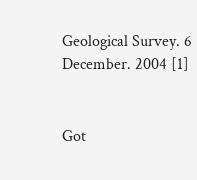Geological Survey. 6 December. 2004 [1]


Got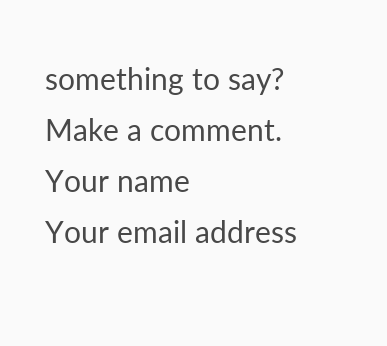something to say? Make a comment.
Your name
Your email address